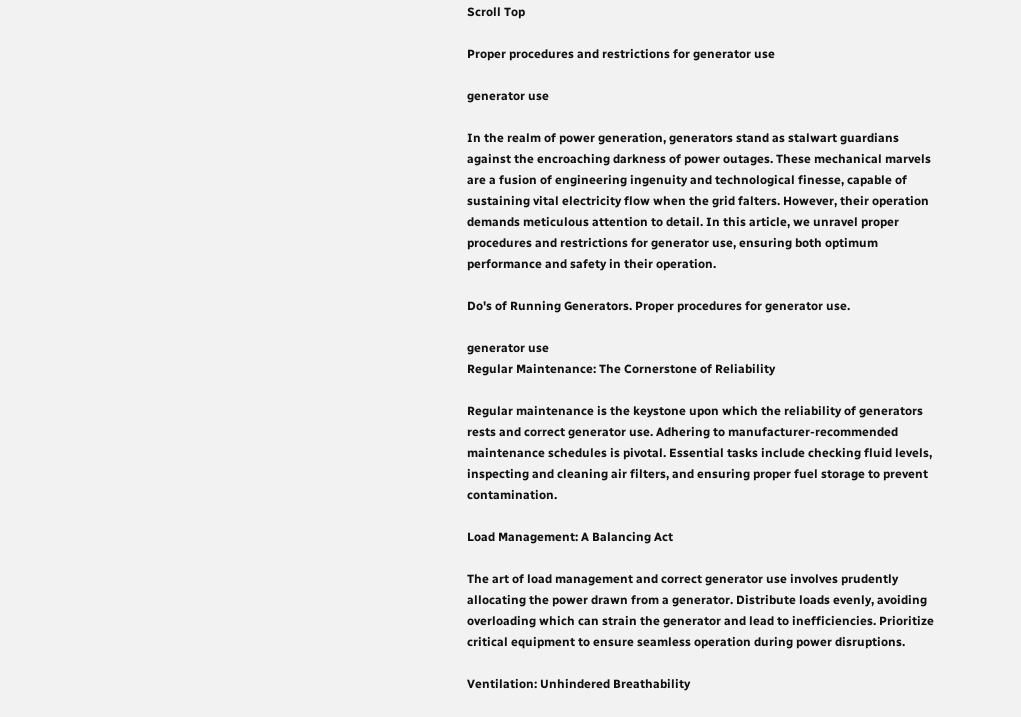Scroll Top

Proper procedures and restrictions for generator use

generator use

In the realm of power generation, generators stand as stalwart guardians against the encroaching darkness of power outages. These mechanical marvels are a fusion of engineering ingenuity and technological finesse, capable of sustaining vital electricity flow when the grid falters. However, their operation demands meticulous attention to detail. In this article, we unravel proper procedures and restrictions for generator use, ensuring both optimum performance and safety in their operation.

Do's of Running Generators. Proper procedures for generator use.

generator use
Regular Maintenance: The Cornerstone of Reliability

Regular maintenance is the keystone upon which the reliability of generators rests and correct generator use. Adhering to manufacturer-recommended maintenance schedules is pivotal. Essential tasks include checking fluid levels, inspecting and cleaning air filters, and ensuring proper fuel storage to prevent contamination.

Load Management: A Balancing Act

The art of load management and correct generator use involves prudently allocating the power drawn from a generator. Distribute loads evenly, avoiding overloading which can strain the generator and lead to inefficiencies. Prioritize critical equipment to ensure seamless operation during power disruptions.

Ventilation: Unhindered Breathability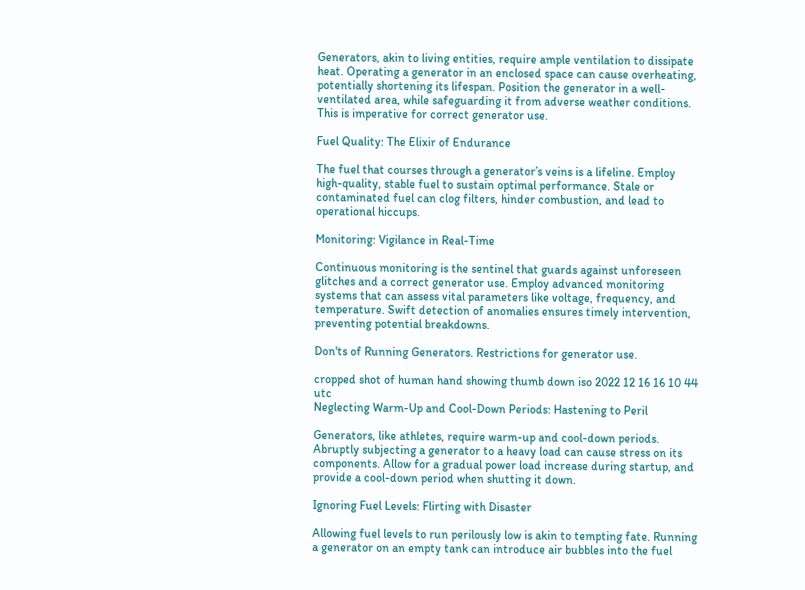Generators, akin to living entities, require ample ventilation to dissipate heat. Operating a generator in an enclosed space can cause overheating, potentially shortening its lifespan. Position the generator in a well-ventilated area, while safeguarding it from adverse weather conditions. This is imperative for correct generator use.

Fuel Quality: The Elixir of Endurance

The fuel that courses through a generator’s veins is a lifeline. Employ high-quality, stable fuel to sustain optimal performance. Stale or contaminated fuel can clog filters, hinder combustion, and lead to operational hiccups.

Monitoring: Vigilance in Real-Time

Continuous monitoring is the sentinel that guards against unforeseen glitches and a correct generator use. Employ advanced monitoring systems that can assess vital parameters like voltage, frequency, and temperature. Swift detection of anomalies ensures timely intervention, preventing potential breakdowns.

Don'ts of Running Generators. Restrictions for generator use.

cropped shot of human hand showing thumb down iso 2022 12 16 16 10 44 utc
Neglecting Warm-Up and Cool-Down Periods: Hastening to Peril

Generators, like athletes, require warm-up and cool-down periods. Abruptly subjecting a generator to a heavy load can cause stress on its components. Allow for a gradual power load increase during startup, and provide a cool-down period when shutting it down.

Ignoring Fuel Levels: Flirting with Disaster

Allowing fuel levels to run perilously low is akin to tempting fate. Running a generator on an empty tank can introduce air bubbles into the fuel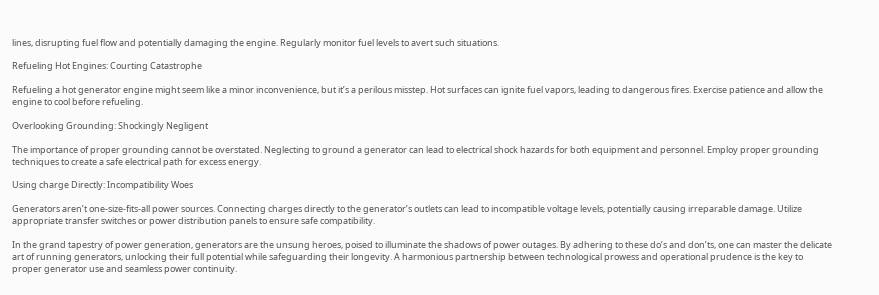lines, disrupting fuel flow and potentially damaging the engine. Regularly monitor fuel levels to avert such situations.

Refueling Hot Engines: Courting Catastrophe

Refueling a hot generator engine might seem like a minor inconvenience, but it’s a perilous misstep. Hot surfaces can ignite fuel vapors, leading to dangerous fires. Exercise patience and allow the engine to cool before refueling.

Overlooking Grounding: Shockingly Negligent

The importance of proper grounding cannot be overstated. Neglecting to ground a generator can lead to electrical shock hazards for both equipment and personnel. Employ proper grounding techniques to create a safe electrical path for excess energy.

Using charge Directly: Incompatibility Woes

Generators aren’t one-size-fits-all power sources. Connecting charges directly to the generator’s outlets can lead to incompatible voltage levels, potentially causing irreparable damage. Utilize appropriate transfer switches or power distribution panels to ensure safe compatibility.

In the grand tapestry of power generation, generators are the unsung heroes, poised to illuminate the shadows of power outages. By adhering to these do’s and don’ts, one can master the delicate art of running generators, unlocking their full potential while safeguarding their longevity. A harmonious partnership between technological prowess and operational prudence is the key to proper generator use and seamless power continuity.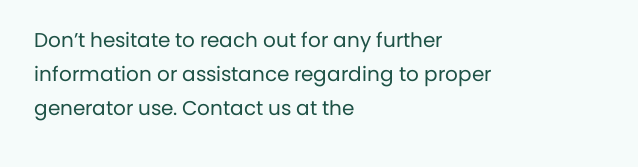Don’t hesitate to reach out for any further information or assistance regarding to proper generator use. Contact us at the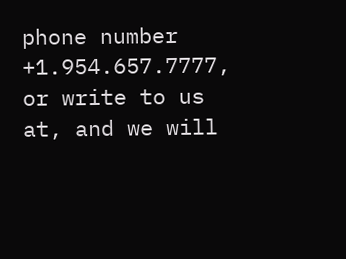phone number +1.954.657.7777, or write to us at, and we will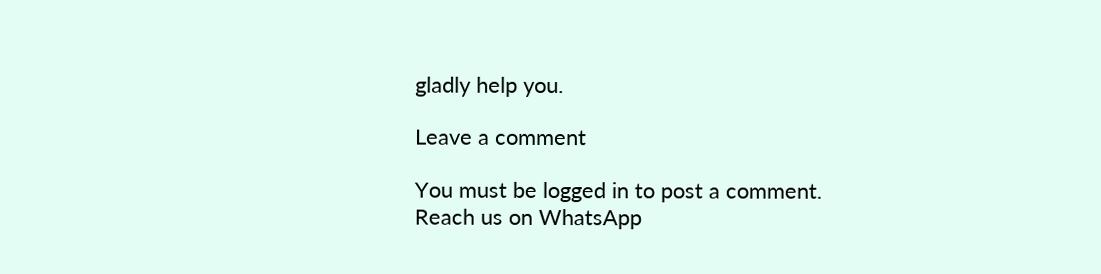gladly help you.

Leave a comment

You must be logged in to post a comment.
Reach us on WhatsApp